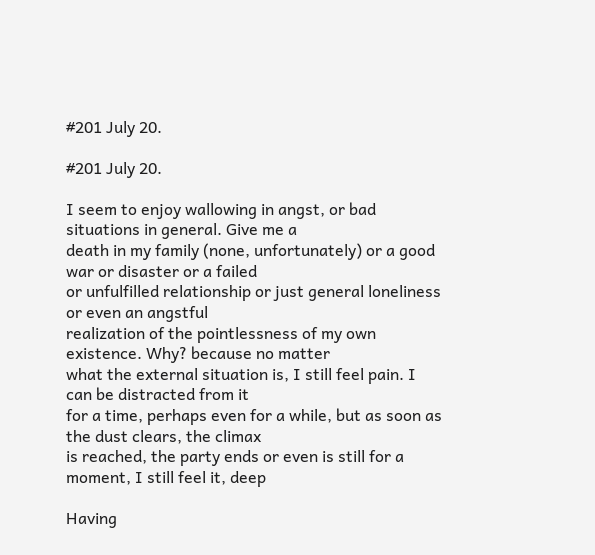#201 July 20.

#201 July 20.

I seem to enjoy wallowing in angst, or bad situations in general. Give me a
death in my family (none, unfortunately) or a good war or disaster or a failed
or unfulfilled relationship or just general loneliness or even an angstful
realization of the pointlessness of my own existence. Why? because no matter
what the external situation is, I still feel pain. I can be distracted from it
for a time, perhaps even for a while, but as soon as the dust clears, the climax
is reached, the party ends or even is still for a moment, I still feel it, deep

Having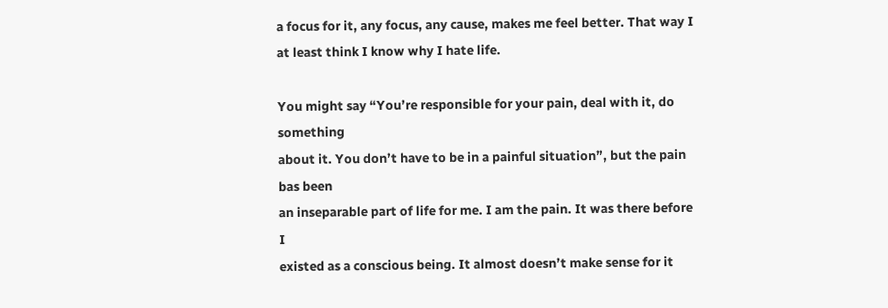a focus for it, any focus, any cause, makes me feel better. That way I
at least think I know why I hate life.

You might say “You’re responsible for your pain, deal with it, do something
about it. You don’t have to be in a painful situation”, but the pain bas been
an inseparable part of life for me. I am the pain. It was there before I
existed as a conscious being. It almost doesn’t make sense for it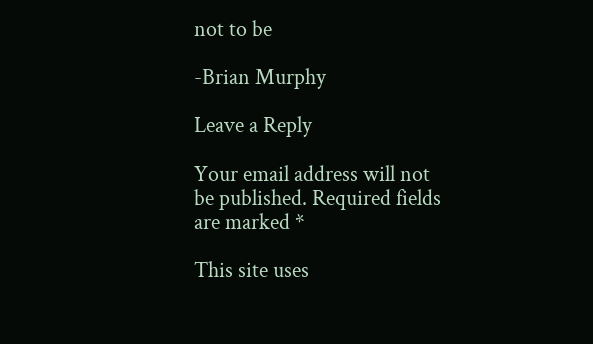not to be

-Brian Murphy

Leave a Reply

Your email address will not be published. Required fields are marked *

This site uses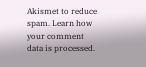Akismet to reduce spam. Learn how your comment data is processed.